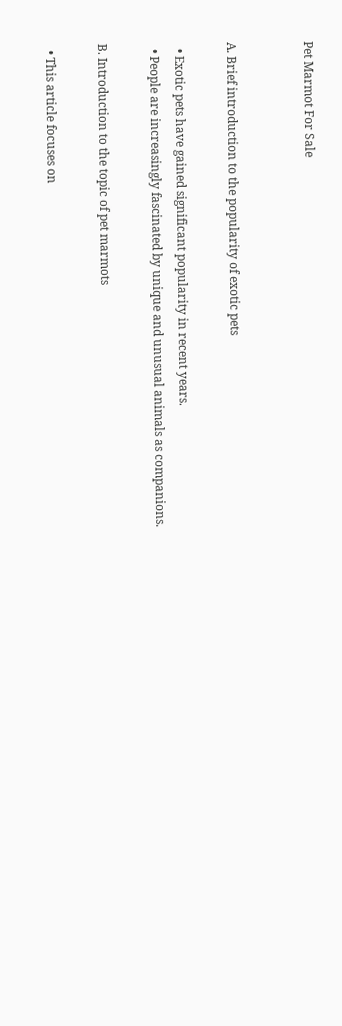Pet Marmot For Sale


A. Brief introduction to the popularity of exotic pets

  • Exotic pets have gained significant popularity in recent years.
  • People are increasingly fascinated by unique and unusual animals as companions.

B. Introduction to the topic of pet marmots

  • This article focuses on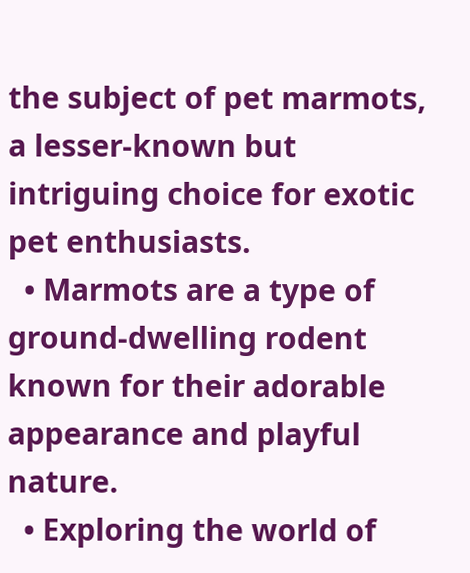the subject of pet marmots, a lesser-known but intriguing choice for exotic pet enthusiasts.
  • Marmots are a type of ground-dwelling rodent known for their adorable appearance and playful nature.
  • Exploring the world of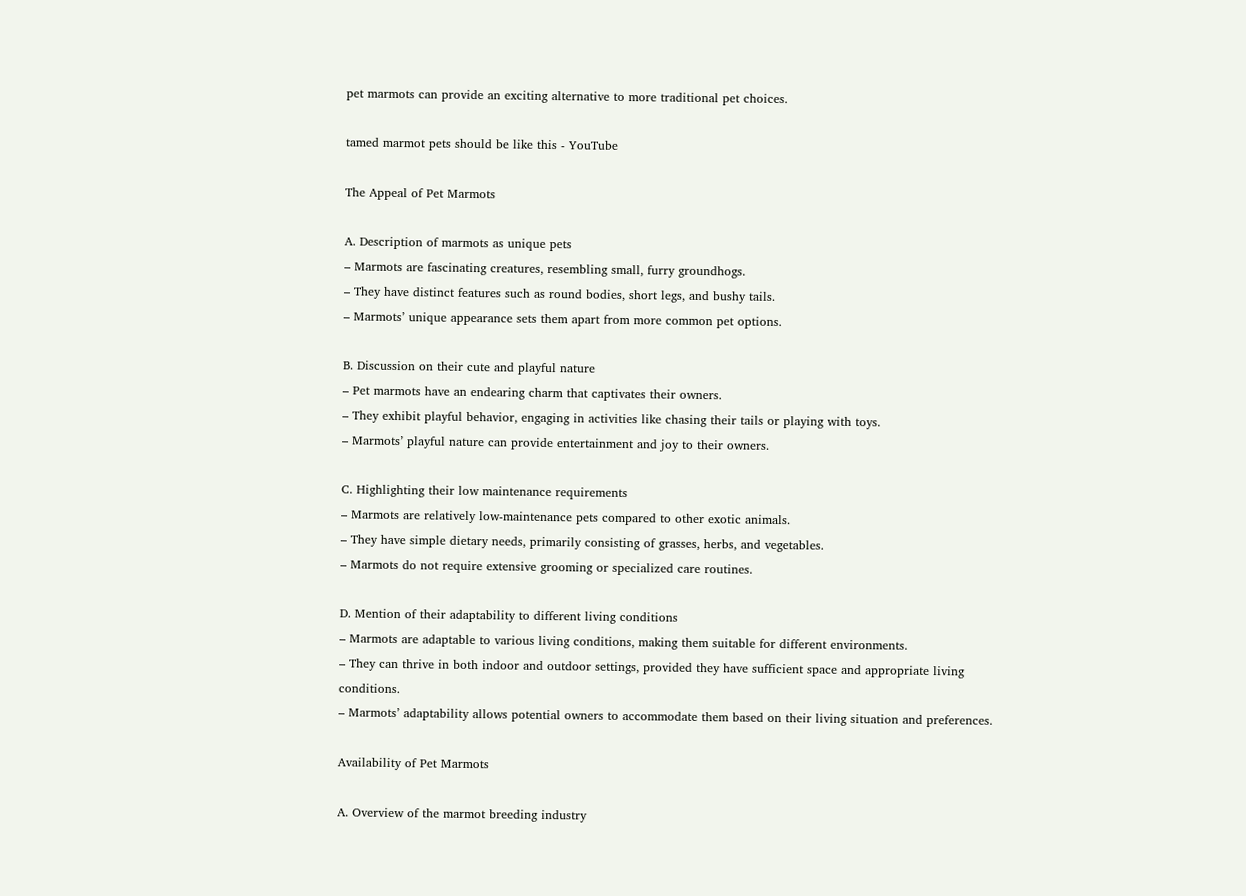pet marmots can provide an exciting alternative to more traditional pet choices.

tamed marmot pets should be like this - YouTube

The Appeal of Pet Marmots

A. Description of marmots as unique pets
– Marmots are fascinating creatures, resembling small, furry groundhogs.
– They have distinct features such as round bodies, short legs, and bushy tails.
– Marmots’ unique appearance sets them apart from more common pet options.

B. Discussion on their cute and playful nature
– Pet marmots have an endearing charm that captivates their owners.
– They exhibit playful behavior, engaging in activities like chasing their tails or playing with toys.
– Marmots’ playful nature can provide entertainment and joy to their owners.

C. Highlighting their low maintenance requirements
– Marmots are relatively low-maintenance pets compared to other exotic animals.
– They have simple dietary needs, primarily consisting of grasses, herbs, and vegetables.
– Marmots do not require extensive grooming or specialized care routines.

D. Mention of their adaptability to different living conditions
– Marmots are adaptable to various living conditions, making them suitable for different environments.
– They can thrive in both indoor and outdoor settings, provided they have sufficient space and appropriate living conditions.
– Marmots’ adaptability allows potential owners to accommodate them based on their living situation and preferences.

Availability of Pet Marmots

A. Overview of the marmot breeding industry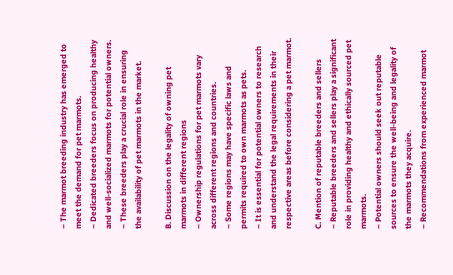– The marmot breeding industry has emerged to meet the demand for pet marmots.
– Dedicated breeders focus on producing healthy and well-socialized marmots for potential owners.
– These breeders play a crucial role in ensuring the availability of pet marmots in the market.

B. Discussion on the legality of owning pet marmots in different regions
– Ownership regulations for pet marmots vary across different regions and countries.
– Some regions may have specific laws and permits required to own marmots as pets.
– It is essential for potential owners to research and understand the legal requirements in their respective areas before considering a pet marmot.

C. Mention of reputable breeders and sellers
– Reputable breeders and sellers play a significant role in providing healthy and ethically sourced pet marmots.
– Potential owners should seek out reputable sources to ensure the well-being and legality of the marmots they acquire.
– Recommendations from experienced marmot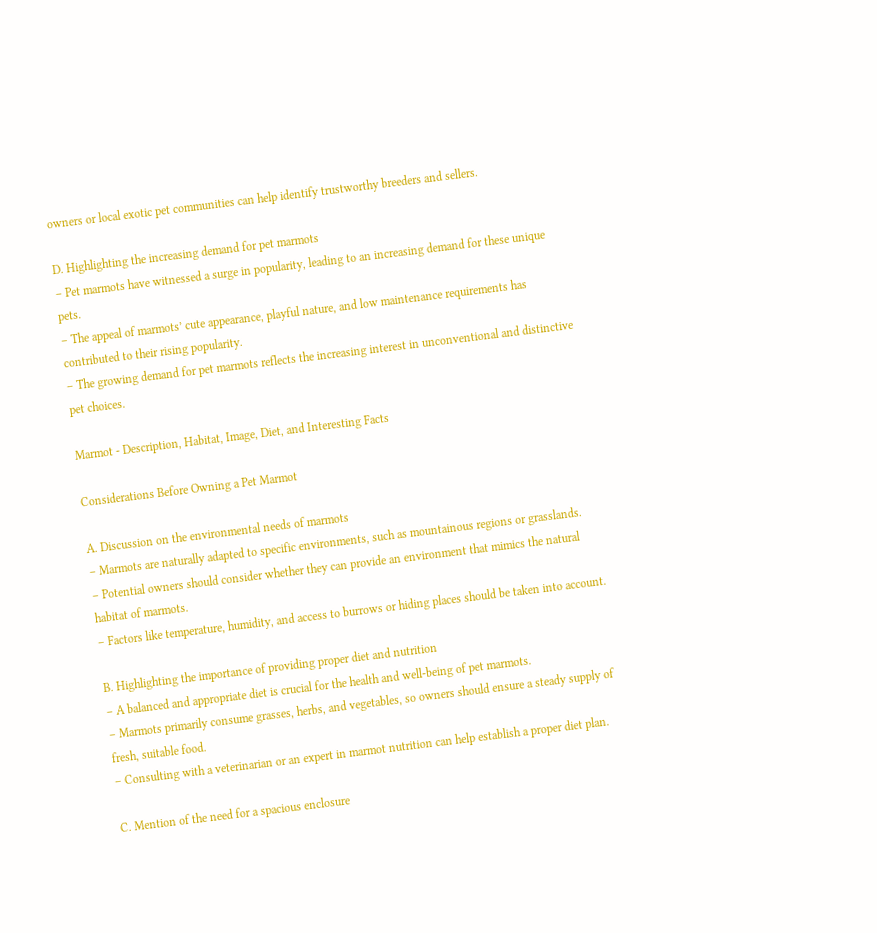owners or local exotic pet communities can help identify trustworthy breeders and sellers.

D. Highlighting the increasing demand for pet marmots
– Pet marmots have witnessed a surge in popularity, leading to an increasing demand for these unique pets.
– The appeal of marmots’ cute appearance, playful nature, and low maintenance requirements has contributed to their rising popularity.
– The growing demand for pet marmots reflects the increasing interest in unconventional and distinctive pet choices.

Marmot - Description, Habitat, Image, Diet, and Interesting Facts

Considerations Before Owning a Pet Marmot

A. Discussion on the environmental needs of marmots
– Marmots are naturally adapted to specific environments, such as mountainous regions or grasslands.
– Potential owners should consider whether they can provide an environment that mimics the natural habitat of marmots.
– Factors like temperature, humidity, and access to burrows or hiding places should be taken into account.

B. Highlighting the importance of providing proper diet and nutrition
– A balanced and appropriate diet is crucial for the health and well-being of pet marmots.
– Marmots primarily consume grasses, herbs, and vegetables, so owners should ensure a steady supply of fresh, suitable food.
– Consulting with a veterinarian or an expert in marmot nutrition can help establish a proper diet plan.

C. Mention of the need for a spacious enclosure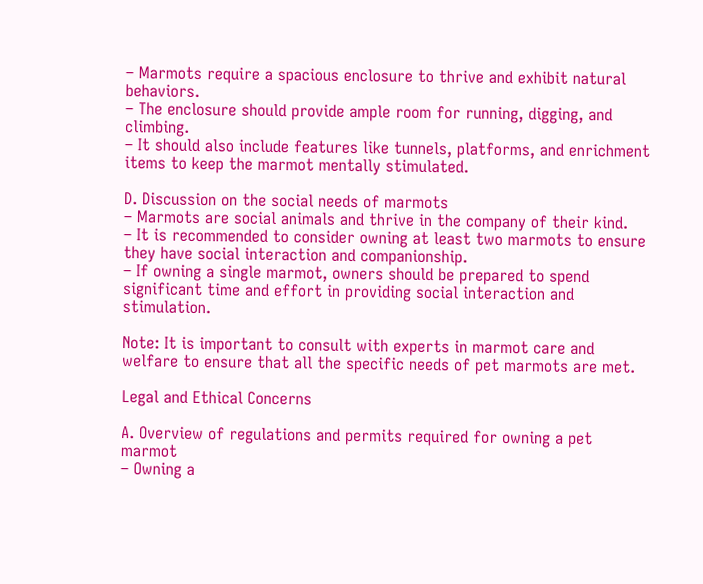– Marmots require a spacious enclosure to thrive and exhibit natural behaviors.
– The enclosure should provide ample room for running, digging, and climbing.
– It should also include features like tunnels, platforms, and enrichment items to keep the marmot mentally stimulated.

D. Discussion on the social needs of marmots
– Marmots are social animals and thrive in the company of their kind.
– It is recommended to consider owning at least two marmots to ensure they have social interaction and companionship.
– If owning a single marmot, owners should be prepared to spend significant time and effort in providing social interaction and stimulation.

Note: It is important to consult with experts in marmot care and welfare to ensure that all the specific needs of pet marmots are met.

Legal and Ethical Concerns

A. Overview of regulations and permits required for owning a pet marmot
– Owning a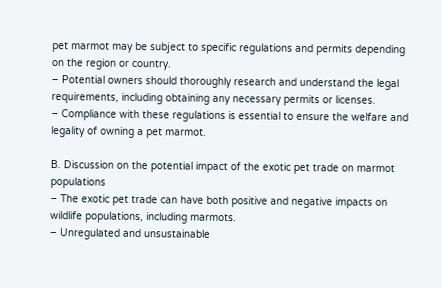pet marmot may be subject to specific regulations and permits depending on the region or country.
– Potential owners should thoroughly research and understand the legal requirements, including obtaining any necessary permits or licenses.
– Compliance with these regulations is essential to ensure the welfare and legality of owning a pet marmot.

B. Discussion on the potential impact of the exotic pet trade on marmot populations
– The exotic pet trade can have both positive and negative impacts on wildlife populations, including marmots.
– Unregulated and unsustainable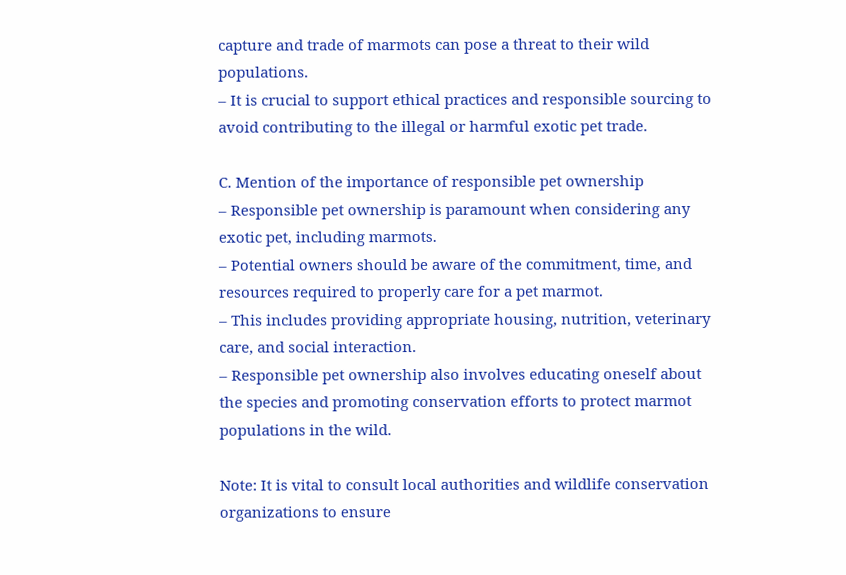capture and trade of marmots can pose a threat to their wild populations.
– It is crucial to support ethical practices and responsible sourcing to avoid contributing to the illegal or harmful exotic pet trade.

C. Mention of the importance of responsible pet ownership
– Responsible pet ownership is paramount when considering any exotic pet, including marmots.
– Potential owners should be aware of the commitment, time, and resources required to properly care for a pet marmot.
– This includes providing appropriate housing, nutrition, veterinary care, and social interaction.
– Responsible pet ownership also involves educating oneself about the species and promoting conservation efforts to protect marmot populations in the wild.

Note: It is vital to consult local authorities and wildlife conservation organizations to ensure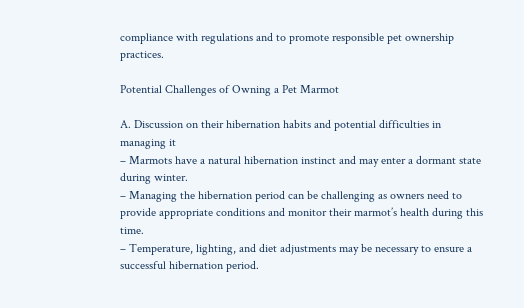compliance with regulations and to promote responsible pet ownership practices.

Potential Challenges of Owning a Pet Marmot

A. Discussion on their hibernation habits and potential difficulties in managing it
– Marmots have a natural hibernation instinct and may enter a dormant state during winter.
– Managing the hibernation period can be challenging as owners need to provide appropriate conditions and monitor their marmot’s health during this time.
– Temperature, lighting, and diet adjustments may be necessary to ensure a successful hibernation period.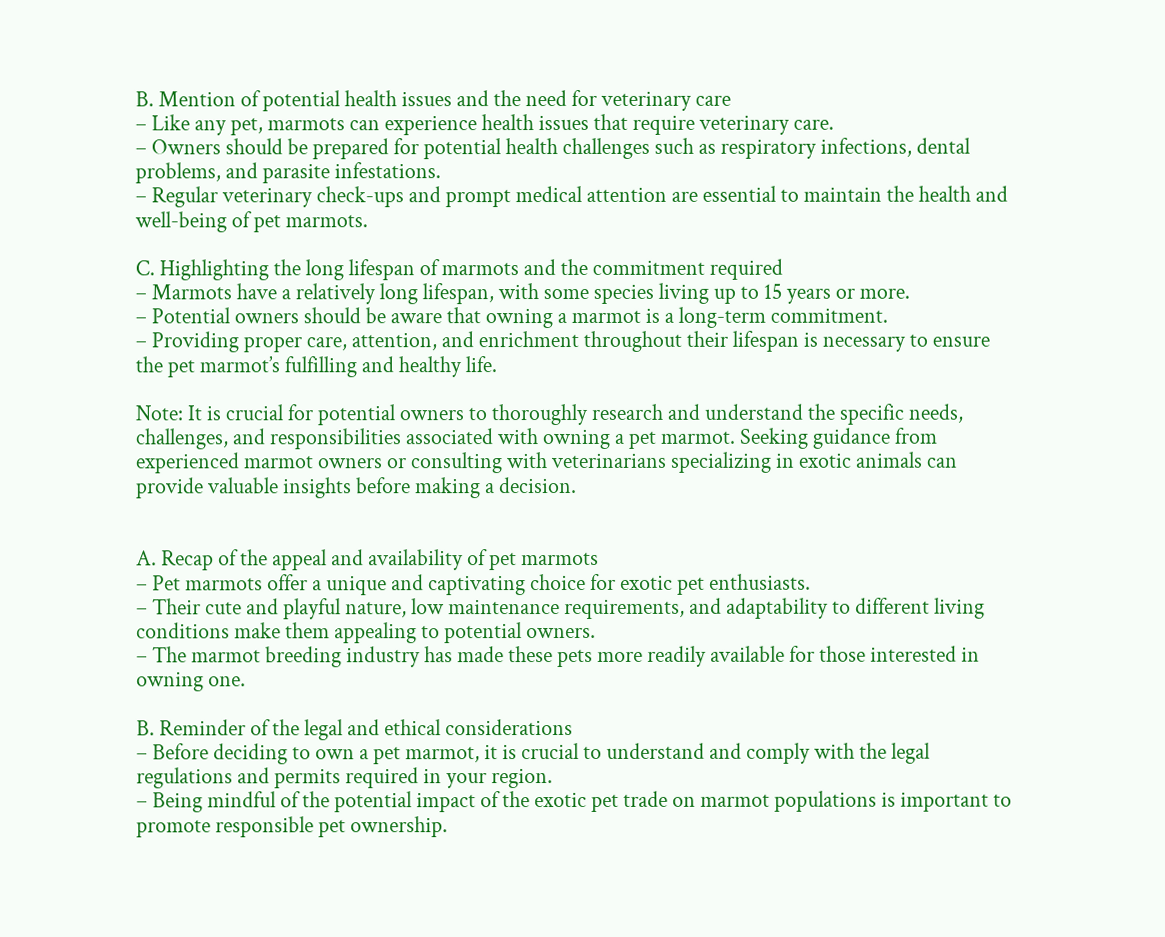B. Mention of potential health issues and the need for veterinary care
– Like any pet, marmots can experience health issues that require veterinary care.
– Owners should be prepared for potential health challenges such as respiratory infections, dental problems, and parasite infestations.
– Regular veterinary check-ups and prompt medical attention are essential to maintain the health and well-being of pet marmots.

C. Highlighting the long lifespan of marmots and the commitment required
– Marmots have a relatively long lifespan, with some species living up to 15 years or more.
– Potential owners should be aware that owning a marmot is a long-term commitment.
– Providing proper care, attention, and enrichment throughout their lifespan is necessary to ensure the pet marmot’s fulfilling and healthy life.

Note: It is crucial for potential owners to thoroughly research and understand the specific needs, challenges, and responsibilities associated with owning a pet marmot. Seeking guidance from experienced marmot owners or consulting with veterinarians specializing in exotic animals can provide valuable insights before making a decision.


A. Recap of the appeal and availability of pet marmots
– Pet marmots offer a unique and captivating choice for exotic pet enthusiasts.
– Their cute and playful nature, low maintenance requirements, and adaptability to different living conditions make them appealing to potential owners.
– The marmot breeding industry has made these pets more readily available for those interested in owning one.

B. Reminder of the legal and ethical considerations
– Before deciding to own a pet marmot, it is crucial to understand and comply with the legal regulations and permits required in your region.
– Being mindful of the potential impact of the exotic pet trade on marmot populations is important to promote responsible pet ownership.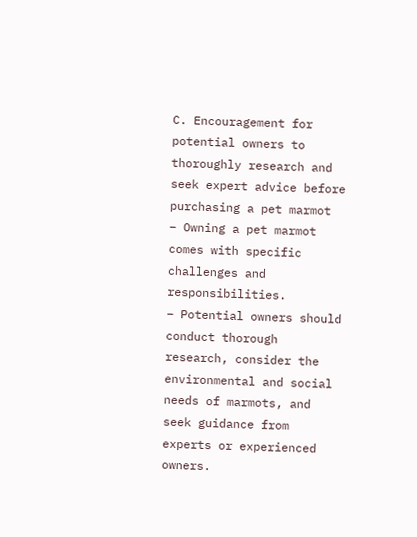C. Encouragement for potential owners to thoroughly research and seek expert advice before purchasing a pet marmot
– Owning a pet marmot comes with specific challenges and responsibilities.
– Potential owners should conduct thorough research, consider the environmental and social needs of marmots, and seek guidance from experts or experienced owners.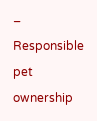– Responsible pet ownership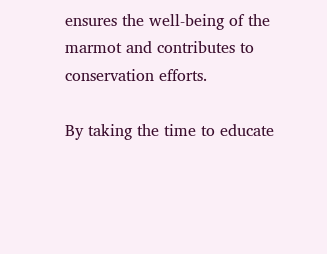ensures the well-being of the marmot and contributes to conservation efforts.

By taking the time to educate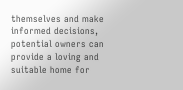themselves and make informed decisions, potential owners can provide a loving and suitable home for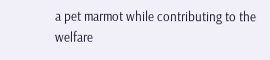a pet marmot while contributing to the welfare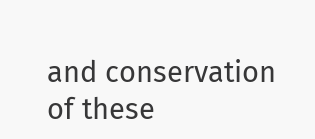and conservation of these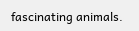fascinating animals.